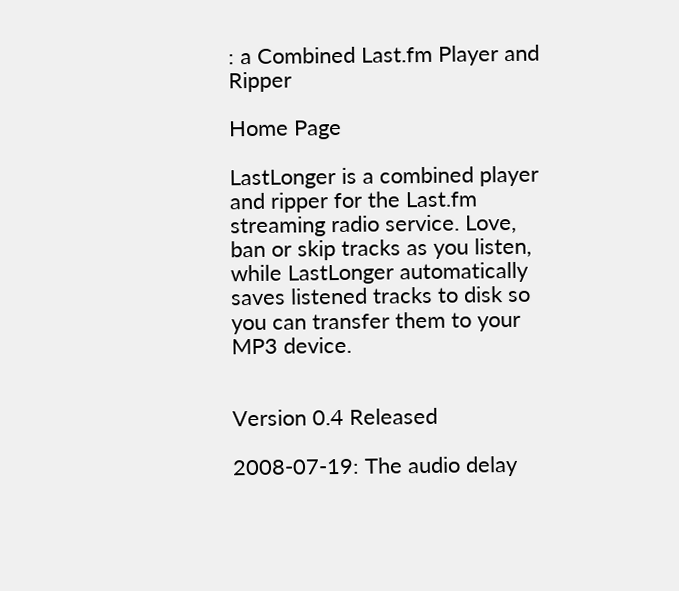: a Combined Last.fm Player and Ripper

Home Page

LastLonger is a combined player and ripper for the Last.fm streaming radio service. Love, ban or skip tracks as you listen, while LastLonger automatically saves listened tracks to disk so you can transfer them to your MP3 device.


Version 0.4 Released

2008-07-19: The audio delay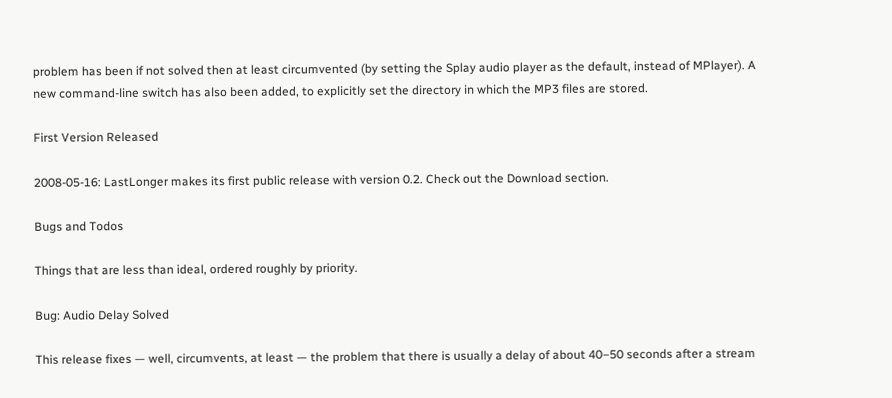problem has been if not solved then at least circumvented (by setting the Splay audio player as the default, instead of MPlayer). A new command-line switch has also been added, to explicitly set the directory in which the MP3 files are stored.

First Version Released

2008-05-16: LastLonger makes its first public release with version 0.2. Check out the Download section.

Bugs and Todos

Things that are less than ideal, ordered roughly by priority.

Bug: Audio Delay Solved

This release fixes — well, circumvents, at least — the problem that there is usually a delay of about 40–50 seconds after a stream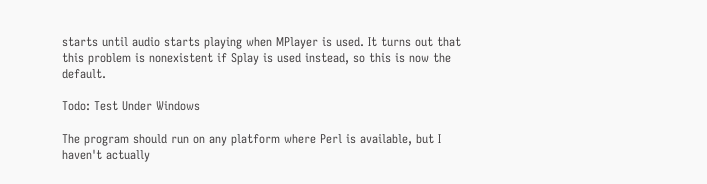starts until audio starts playing when MPlayer is used. It turns out that this problem is nonexistent if Splay is used instead, so this is now the default.

Todo: Test Under Windows

The program should run on any platform where Perl is available, but I haven't actually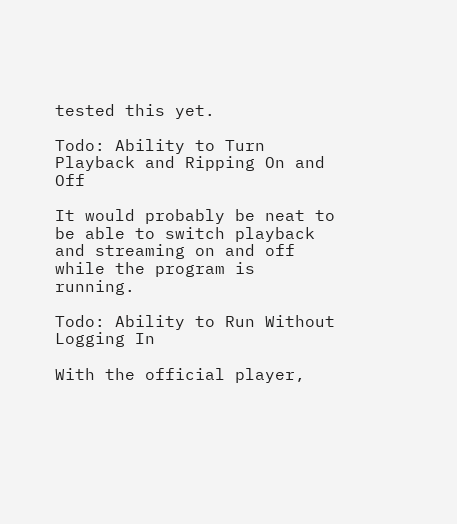tested this yet.

Todo: Ability to Turn Playback and Ripping On and Off

It would probably be neat to be able to switch playback and streaming on and off while the program is running.

Todo: Ability to Run Without Logging In

With the official player,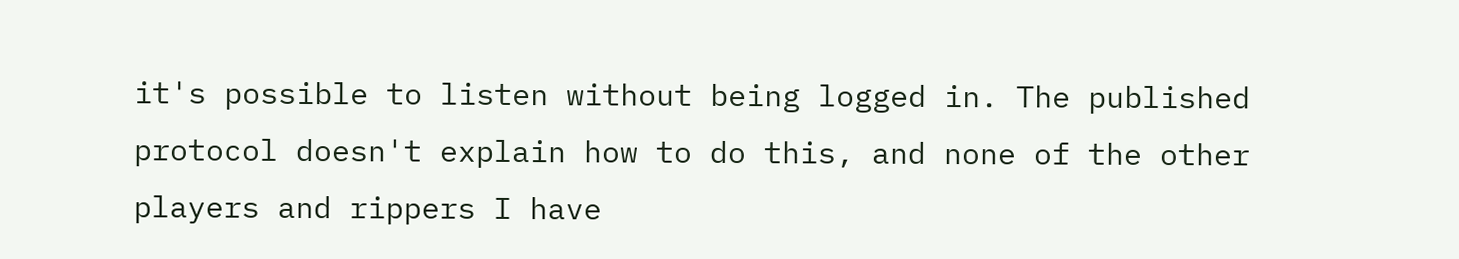it's possible to listen without being logged in. The published protocol doesn't explain how to do this, and none of the other players and rippers I have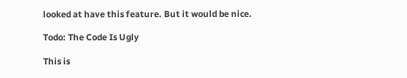looked at have this feature. But it would be nice.

Todo: The Code Is Ugly

This is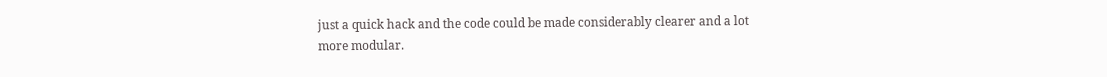just a quick hack and the code could be made considerably clearer and a lot more modular.